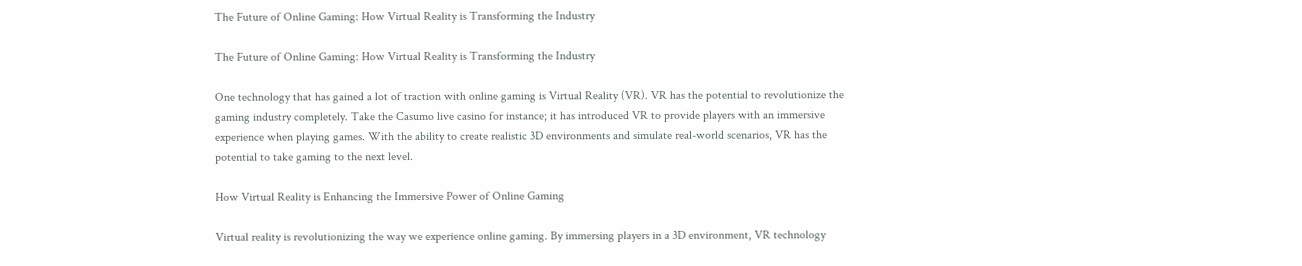The Future of Online Gaming: How Virtual Reality is Transforming the Industry

The Future of Online Gaming: How Virtual Reality is Transforming the Industry

One technology that has gained a lot of traction with online gaming is Virtual Reality (VR). VR has the potential to revolutionize the gaming industry completely. Take the Casumo live casino for instance; it has introduced VR to provide players with an immersive experience when playing games. With the ability to create realistic 3D environments and simulate real-world scenarios, VR has the potential to take gaming to the next level.

How Virtual Reality is Enhancing the Immersive Power of Online Gaming

Virtual reality is revolutionizing the way we experience online gaming. By immersing players in a 3D environment, VR technology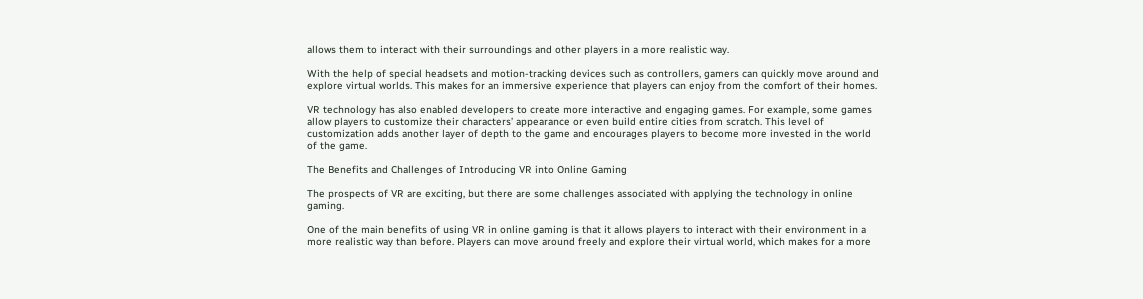allows them to interact with their surroundings and other players in a more realistic way.

With the help of special headsets and motion-tracking devices such as controllers, gamers can quickly move around and explore virtual worlds. This makes for an immersive experience that players can enjoy from the comfort of their homes.

VR technology has also enabled developers to create more interactive and engaging games. For example, some games allow players to customize their characters’ appearance or even build entire cities from scratch. This level of customization adds another layer of depth to the game and encourages players to become more invested in the world of the game.

The Benefits and Challenges of Introducing VR into Online Gaming

The prospects of VR are exciting, but there are some challenges associated with applying the technology in online gaming.

One of the main benefits of using VR in online gaming is that it allows players to interact with their environment in a more realistic way than before. Players can move around freely and explore their virtual world, which makes for a more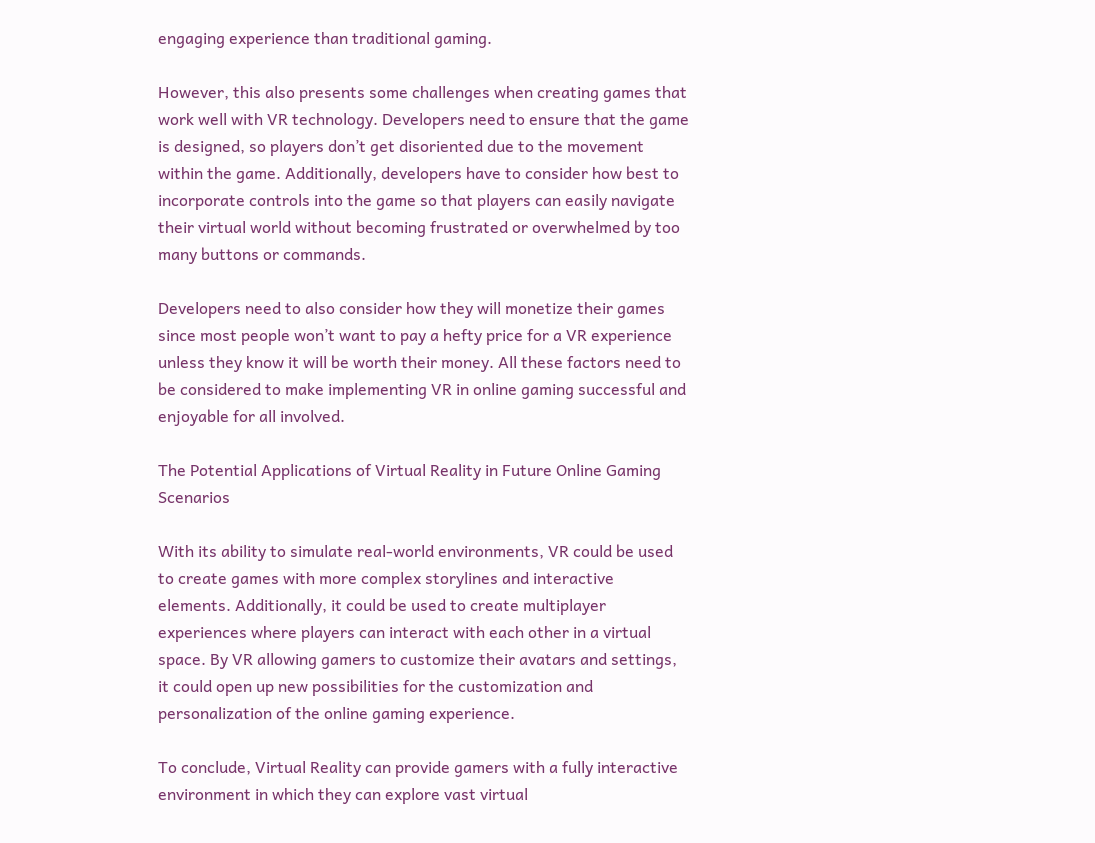engaging experience than traditional gaming.

However, this also presents some challenges when creating games that work well with VR technology. Developers need to ensure that the game is designed, so players don’t get disoriented due to the movement within the game. Additionally, developers have to consider how best to incorporate controls into the game so that players can easily navigate their virtual world without becoming frustrated or overwhelmed by too many buttons or commands.

Developers need to also consider how they will monetize their games since most people won’t want to pay a hefty price for a VR experience unless they know it will be worth their money. All these factors need to be considered to make implementing VR in online gaming successful and enjoyable for all involved.

The Potential Applications of Virtual Reality in Future Online Gaming Scenarios

With its ability to simulate real-world environments, VR could be used to create games with more complex storylines and interactive elements. Additionally, it could be used to create multiplayer experiences where players can interact with each other in a virtual space. By VR allowing gamers to customize their avatars and settings, it could open up new possibilities for the customization and personalization of the online gaming experience.

To conclude, Virtual Reality can provide gamers with a fully interactive environment in which they can explore vast virtual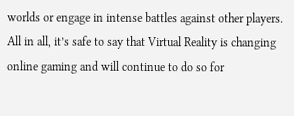worlds or engage in intense battles against other players. All in all, it’s safe to say that Virtual Reality is changing online gaming and will continue to do so for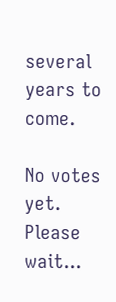several years to come.

No votes yet.
Please wait...